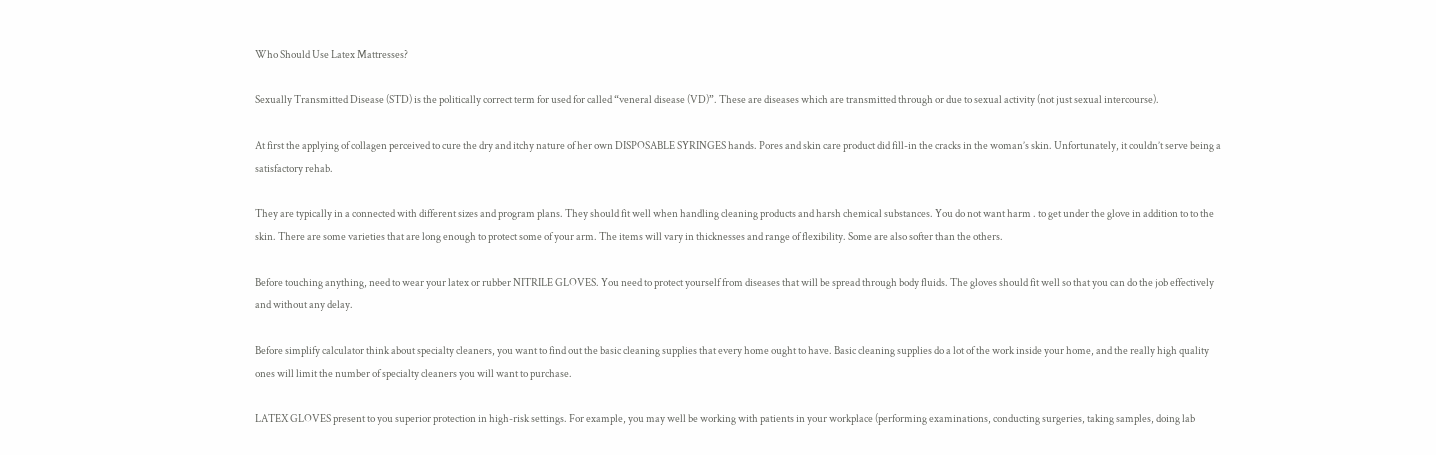Who Should Use Latex Mattresses?

Sexually Transmitted Disease (STD) is the politically correct term for used for called “veneral disease (VD)”. These are diseases which are transmitted through or due to sexual activity (not just sexual intercourse).

At first the applying of collagen perceived to cure the dry and itchy nature of her own DISPOSABLE SYRINGES hands. Pores and skin care product did fill-in the cracks in the woman’s skin. Unfortunately, it couldn’t serve being a satisfactory rehab.

They are typically in a connected with different sizes and program plans. They should fit well when handling cleaning products and harsh chemical substances. You do not want harm . to get under the glove in addition to to the skin. There are some varieties that are long enough to protect some of your arm. The items will vary in thicknesses and range of flexibility. Some are also softer than the others.

Before touching anything, need to wear your latex or rubber NITRILE GLOVES. You need to protect yourself from diseases that will be spread through body fluids. The gloves should fit well so that you can do the job effectively and without any delay.

Before simplify calculator think about specialty cleaners, you want to find out the basic cleaning supplies that every home ought to have. Basic cleaning supplies do a lot of the work inside your home, and the really high quality ones will limit the number of specialty cleaners you will want to purchase.

LATEX GLOVES present to you superior protection in high-risk settings. For example, you may well be working with patients in your workplace (performing examinations, conducting surgeries, taking samples, doing lab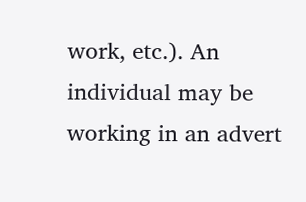work, etc.). An individual may be working in an advert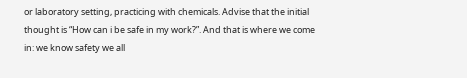or laboratory setting, practicing with chemicals. Advise that the initial thought is “How can i be safe in my work?”. And that is where we come in: we know safety we all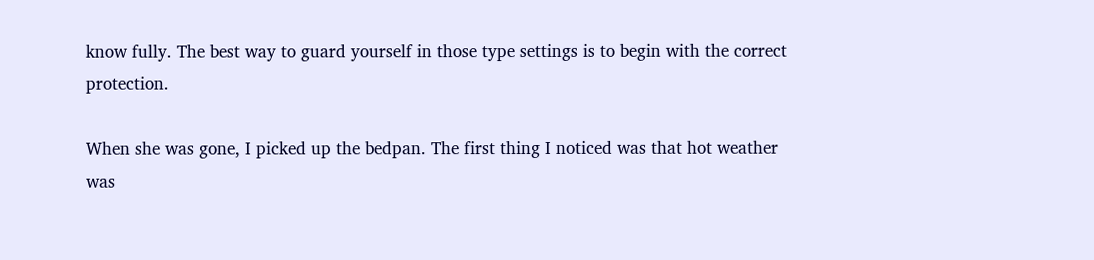know fully. The best way to guard yourself in those type settings is to begin with the correct protection.

When she was gone, I picked up the bedpan. The first thing I noticed was that hot weather was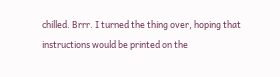chilled. Brrr. I turned the thing over, hoping that instructions would be printed on the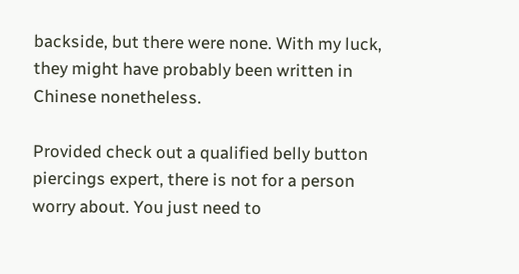backside, but there were none. With my luck, they might have probably been written in Chinese nonetheless.

Provided check out a qualified belly button piercings expert, there is not for a person worry about. You just need to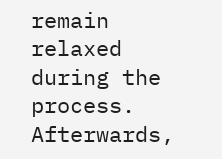remain relaxed during the process. Afterwards,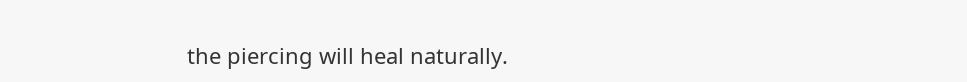the piercing will heal naturally.